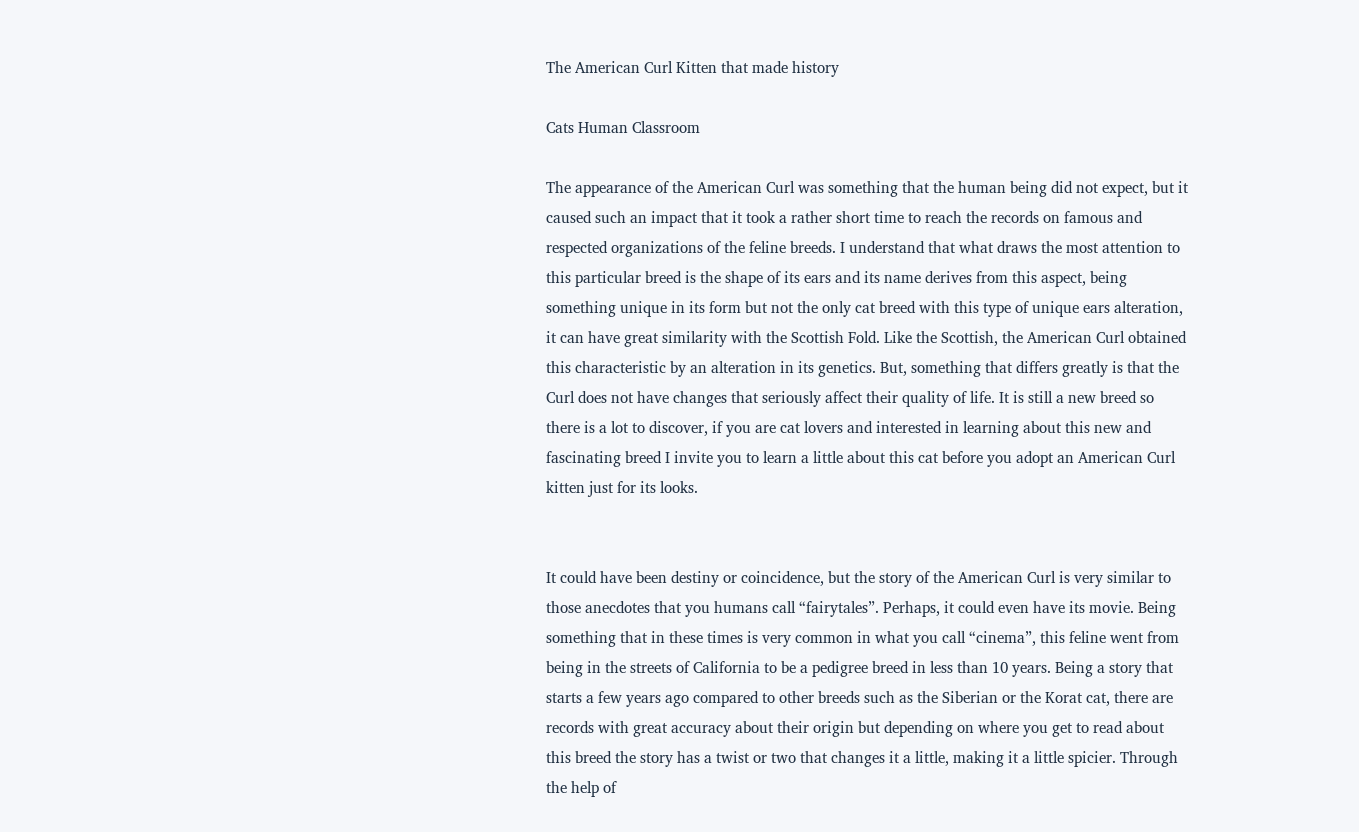The American Curl Kitten that made history

Cats Human Classroom

The appearance of the American Curl was something that the human being did not expect, but it caused such an impact that it took a rather short time to reach the records on famous and respected organizations of the feline breeds. I understand that what draws the most attention to this particular breed is the shape of its ears and its name derives from this aspect, being something unique in its form but not the only cat breed with this type of unique ears alteration, it can have great similarity with the Scottish Fold. Like the Scottish, the American Curl obtained this characteristic by an alteration in its genetics. But, something that differs greatly is that the Curl does not have changes that seriously affect their quality of life. It is still a new breed so there is a lot to discover, if you are cat lovers and interested in learning about this new and fascinating breed I invite you to learn a little about this cat before you adopt an American Curl kitten just for its looks.


It could have been destiny or coincidence, but the story of the American Curl is very similar to those anecdotes that you humans call “fairytales”. Perhaps, it could even have its movie. Being something that in these times is very common in what you call “cinema”, this feline went from being in the streets of California to be a pedigree breed in less than 10 years. Being a story that starts a few years ago compared to other breeds such as the Siberian or the Korat cat, there are records with great accuracy about their origin but depending on where you get to read about this breed the story has a twist or two that changes it a little, making it a little spicier. Through the help of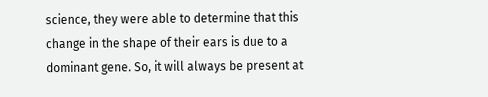science, they were able to determine that this change in the shape of their ears is due to a dominant gene. So, it will always be present at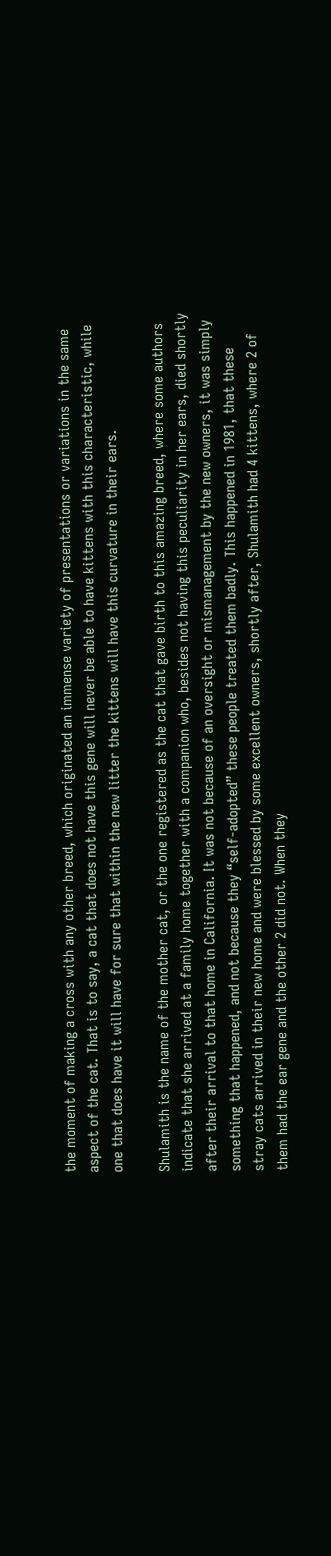the moment of making a cross with any other breed, which originated an immense variety of presentations or variations in the same aspect of the cat. That is to say, a cat that does not have this gene will never be able to have kittens with this characteristic, while one that does have it will have for sure that within the new litter the kittens will have this curvature in their ears.

Shulamith is the name of the mother cat, or the one registered as the cat that gave birth to this amazing breed, where some authors indicate that she arrived at a family home together with a companion who, besides not having this peculiarity in her ears, died shortly after their arrival to that home in California. It was not because of an oversight or mismanagement by the new owners, it was simply something that happened, and not because they “self-adopted” these people treated them badly. This happened in 1981, that these stray cats arrived in their new home and were blessed by some excellent owners, shortly after, Shulamith had 4 kittens, where 2 of them had the ear gene and the other 2 did not. When they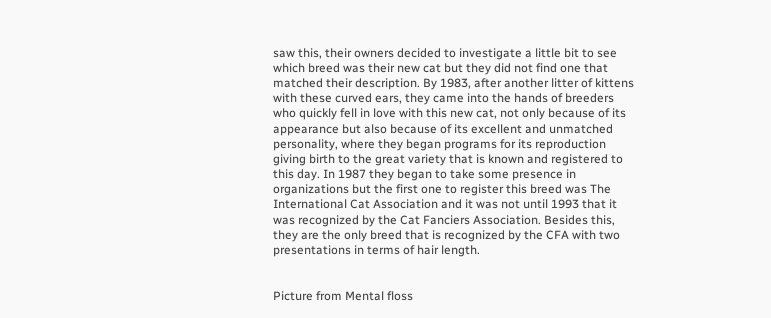saw this, their owners decided to investigate a little bit to see which breed was their new cat but they did not find one that matched their description. By 1983, after another litter of kittens with these curved ears, they came into the hands of breeders who quickly fell in love with this new cat, not only because of its appearance but also because of its excellent and unmatched personality, where they began programs for its reproduction giving birth to the great variety that is known and registered to this day. In 1987 they began to take some presence in organizations but the first one to register this breed was The International Cat Association and it was not until 1993 that it was recognized by the Cat Fanciers Association. Besides this, they are the only breed that is recognized by the CFA with two presentations in terms of hair length.


Picture from Mental floss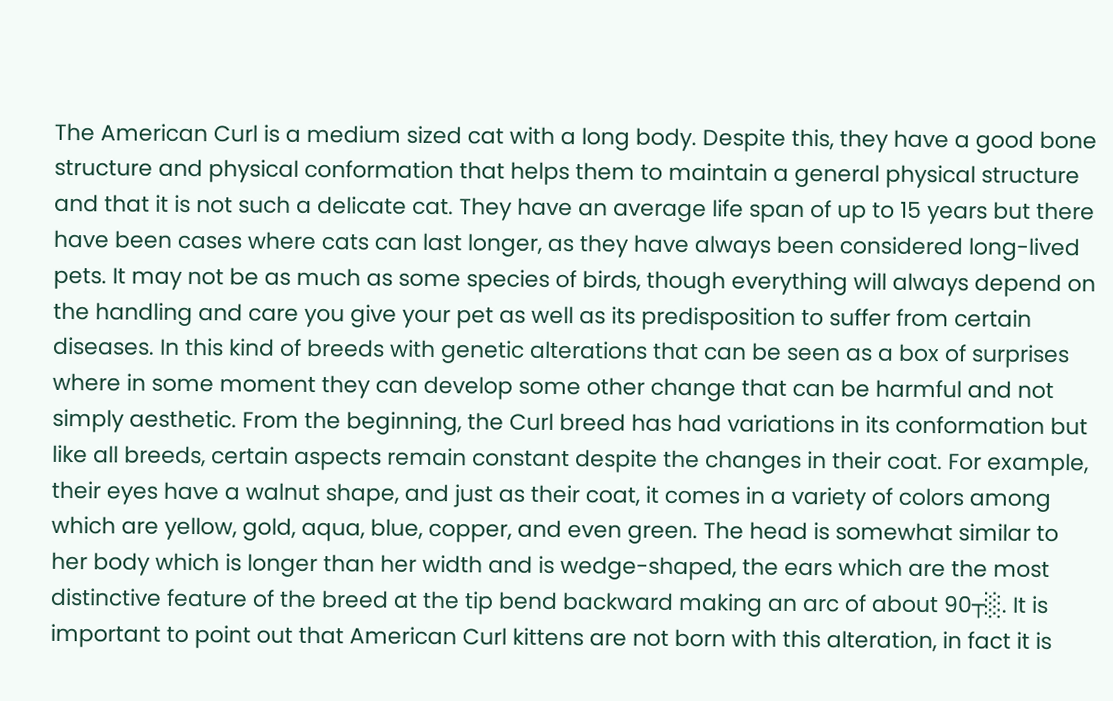The American Curl is a medium sized cat with a long body. Despite this, they have a good bone structure and physical conformation that helps them to maintain a general physical structure and that it is not such a delicate cat. They have an average life span of up to 15 years but there have been cases where cats can last longer, as they have always been considered long-lived pets. It may not be as much as some species of birds, though everything will always depend on the handling and care you give your pet as well as its predisposition to suffer from certain diseases. In this kind of breeds with genetic alterations that can be seen as a box of surprises where in some moment they can develop some other change that can be harmful and not simply aesthetic. From the beginning, the Curl breed has had variations in its conformation but like all breeds, certain aspects remain constant despite the changes in their coat. For example, their eyes have a walnut shape, and just as their coat, it comes in a variety of colors among which are yellow, gold, aqua, blue, copper, and even green. The head is somewhat similar to her body which is longer than her width and is wedge-shaped, the ears which are the most distinctive feature of the breed at the tip bend backward making an arc of about 90┬░. It is important to point out that American Curl kittens are not born with this alteration, in fact it is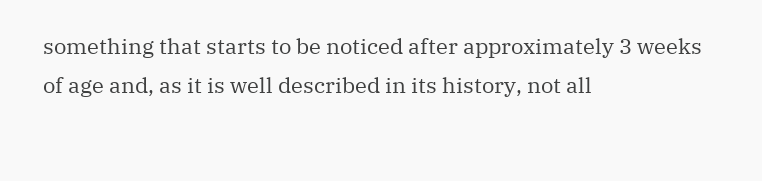something that starts to be noticed after approximately 3 weeks of age and, as it is well described in its history, not all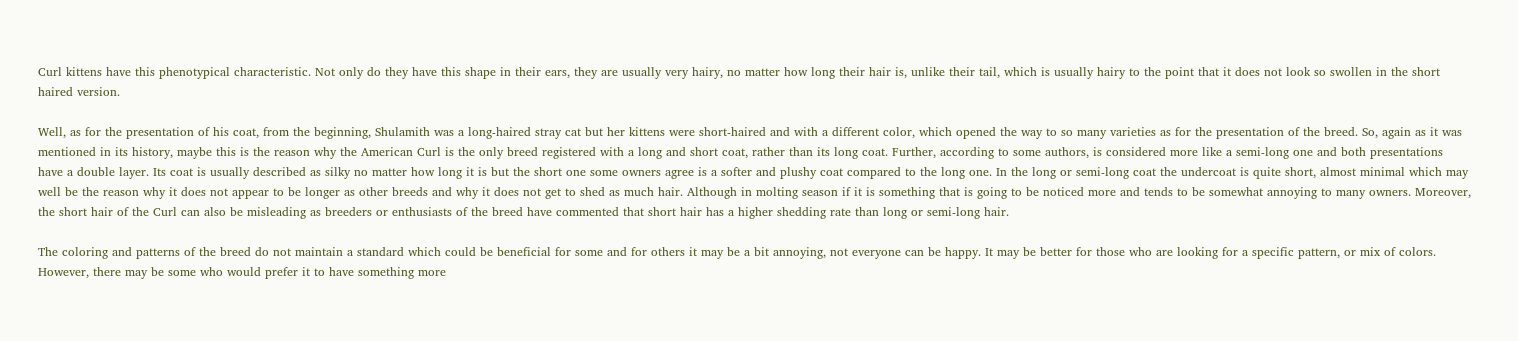Curl kittens have this phenotypical characteristic. Not only do they have this shape in their ears, they are usually very hairy, no matter how long their hair is, unlike their tail, which is usually hairy to the point that it does not look so swollen in the short haired version.

Well, as for the presentation of his coat, from the beginning, Shulamith was a long-haired stray cat but her kittens were short-haired and with a different color, which opened the way to so many varieties as for the presentation of the breed. So, again as it was mentioned in its history, maybe this is the reason why the American Curl is the only breed registered with a long and short coat, rather than its long coat. Further, according to some authors, is considered more like a semi-long one and both presentations have a double layer. Its coat is usually described as silky no matter how long it is but the short one some owners agree is a softer and plushy coat compared to the long one. In the long or semi-long coat the undercoat is quite short, almost minimal which may well be the reason why it does not appear to be longer as other breeds and why it does not get to shed as much hair. Although in molting season if it is something that is going to be noticed more and tends to be somewhat annoying to many owners. Moreover, the short hair of the Curl can also be misleading as breeders or enthusiasts of the breed have commented that short hair has a higher shedding rate than long or semi-long hair.

The coloring and patterns of the breed do not maintain a standard which could be beneficial for some and for others it may be a bit annoying, not everyone can be happy. It may be better for those who are looking for a specific pattern, or mix of colors. However, there may be some who would prefer it to have something more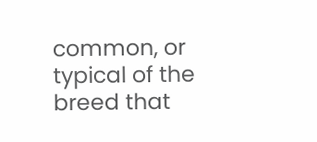common, or typical of the breed that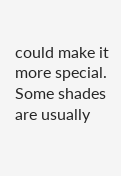could make it more special. Some shades are usually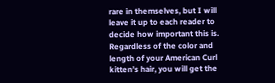rare in themselves, but I will leave it up to each reader to decide how important this is. Regardless of the color and length of your American Curl kitten’s hair, you will get the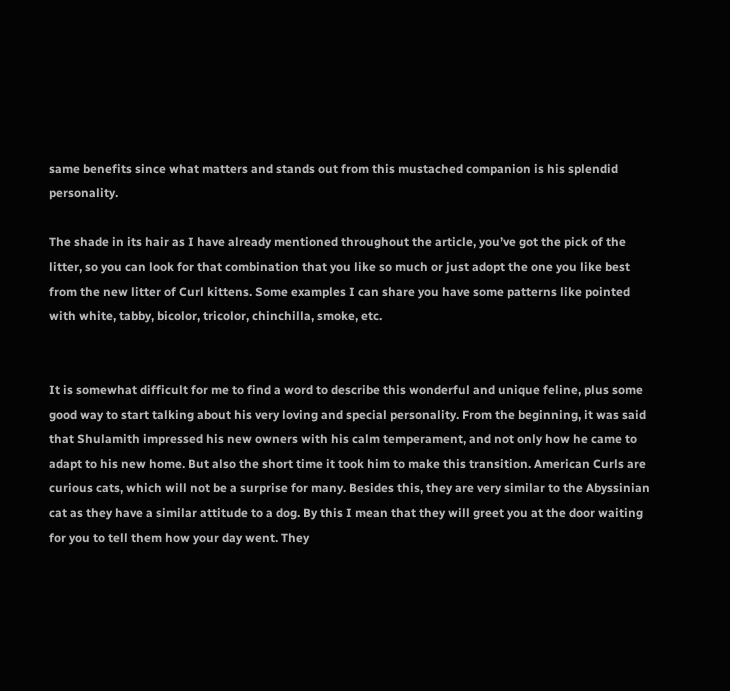same benefits since what matters and stands out from this mustached companion is his splendid personality.

The shade in its hair as I have already mentioned throughout the article, you’ve got the pick of the litter, so you can look for that combination that you like so much or just adopt the one you like best from the new litter of Curl kittens. Some examples I can share you have some patterns like pointed with white, tabby, bicolor, tricolor, chinchilla, smoke, etc.


It is somewhat difficult for me to find a word to describe this wonderful and unique feline, plus some good way to start talking about his very loving and special personality. From the beginning, it was said that Shulamith impressed his new owners with his calm temperament, and not only how he came to adapt to his new home. But also the short time it took him to make this transition. American Curls are curious cats, which will not be a surprise for many. Besides this, they are very similar to the Abyssinian cat as they have a similar attitude to a dog. By this I mean that they will greet you at the door waiting for you to tell them how your day went. They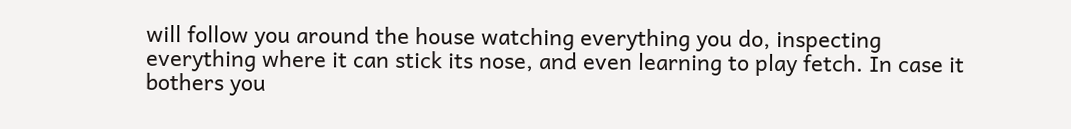will follow you around the house watching everything you do, inspecting everything where it can stick its nose, and even learning to play fetch. In case it bothers you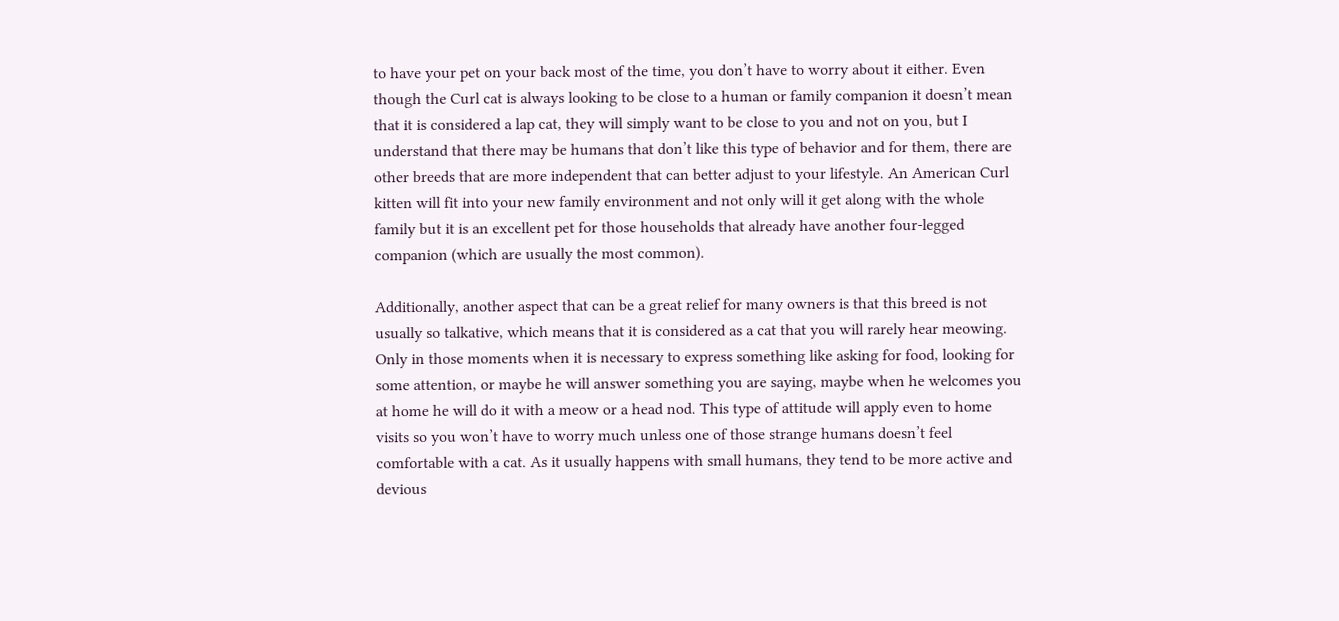to have your pet on your back most of the time, you don’t have to worry about it either. Even though the Curl cat is always looking to be close to a human or family companion it doesn’t mean that it is considered a lap cat, they will simply want to be close to you and not on you, but I understand that there may be humans that don’t like this type of behavior and for them, there are other breeds that are more independent that can better adjust to your lifestyle. An American Curl kitten will fit into your new family environment and not only will it get along with the whole family but it is an excellent pet for those households that already have another four-legged companion (which are usually the most common).

Additionally, another aspect that can be a great relief for many owners is that this breed is not usually so talkative, which means that it is considered as a cat that you will rarely hear meowing. Only in those moments when it is necessary to express something like asking for food, looking for some attention, or maybe he will answer something you are saying, maybe when he welcomes you at home he will do it with a meow or a head nod. This type of attitude will apply even to home visits so you won’t have to worry much unless one of those strange humans doesn’t feel comfortable with a cat. As it usually happens with small humans, they tend to be more active and devious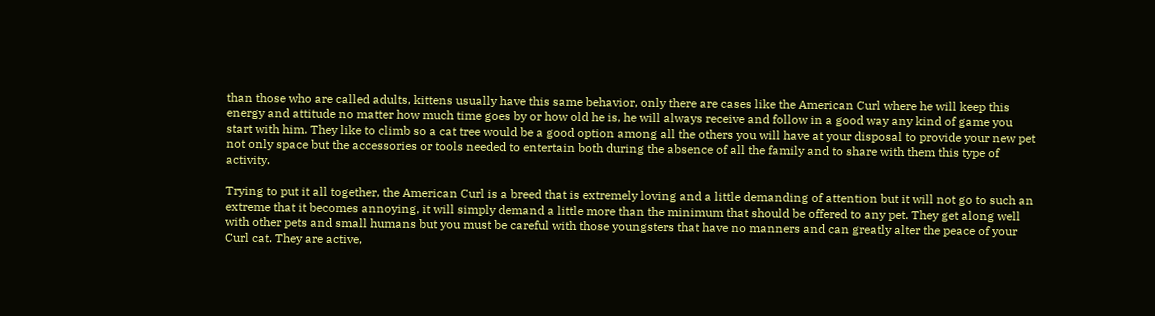than those who are called adults, kittens usually have this same behavior, only there are cases like the American Curl where he will keep this energy and attitude no matter how much time goes by or how old he is, he will always receive and follow in a good way any kind of game you start with him. They like to climb so a cat tree would be a good option among all the others you will have at your disposal to provide your new pet not only space but the accessories or tools needed to entertain both during the absence of all the family and to share with them this type of activity.

Trying to put it all together, the American Curl is a breed that is extremely loving and a little demanding of attention but it will not go to such an extreme that it becomes annoying, it will simply demand a little more than the minimum that should be offered to any pet. They get along well with other pets and small humans but you must be careful with those youngsters that have no manners and can greatly alter the peace of your Curl cat. They are active,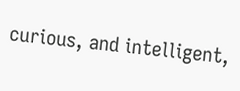curious, and intelligent,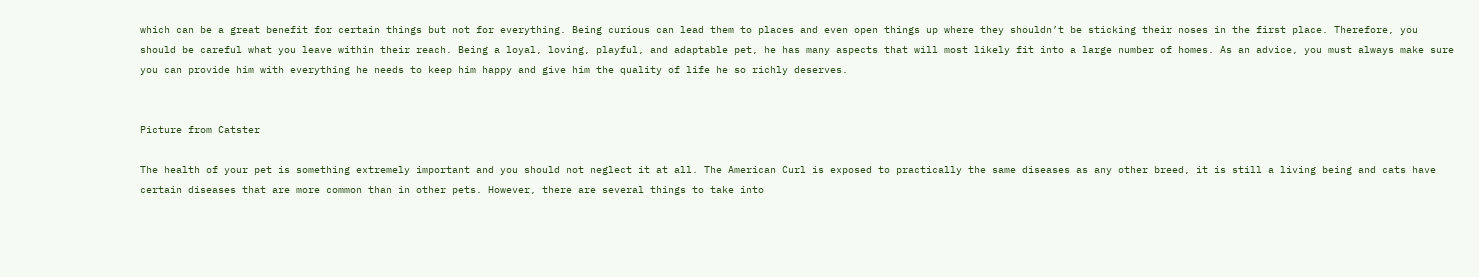which can be a great benefit for certain things but not for everything. Being curious can lead them to places and even open things up where they shouldn’t be sticking their noses in the first place. Therefore, you should be careful what you leave within their reach. Being a loyal, loving, playful, and adaptable pet, he has many aspects that will most likely fit into a large number of homes. As an advice, you must always make sure you can provide him with everything he needs to keep him happy and give him the quality of life he so richly deserves.


Picture from Catster

The health of your pet is something extremely important and you should not neglect it at all. The American Curl is exposed to practically the same diseases as any other breed, it is still a living being and cats have certain diseases that are more common than in other pets. However, there are several things to take into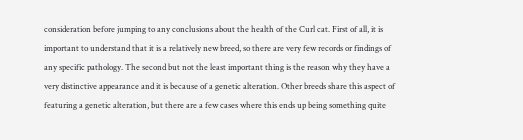consideration before jumping to any conclusions about the health of the Curl cat. First of all, it is important to understand that it is a relatively new breed, so there are very few records or findings of any specific pathology. The second but not the least important thing is the reason why they have a very distinctive appearance and it is because of a genetic alteration. Other breeds share this aspect of featuring a genetic alteration, but there are a few cases where this ends up being something quite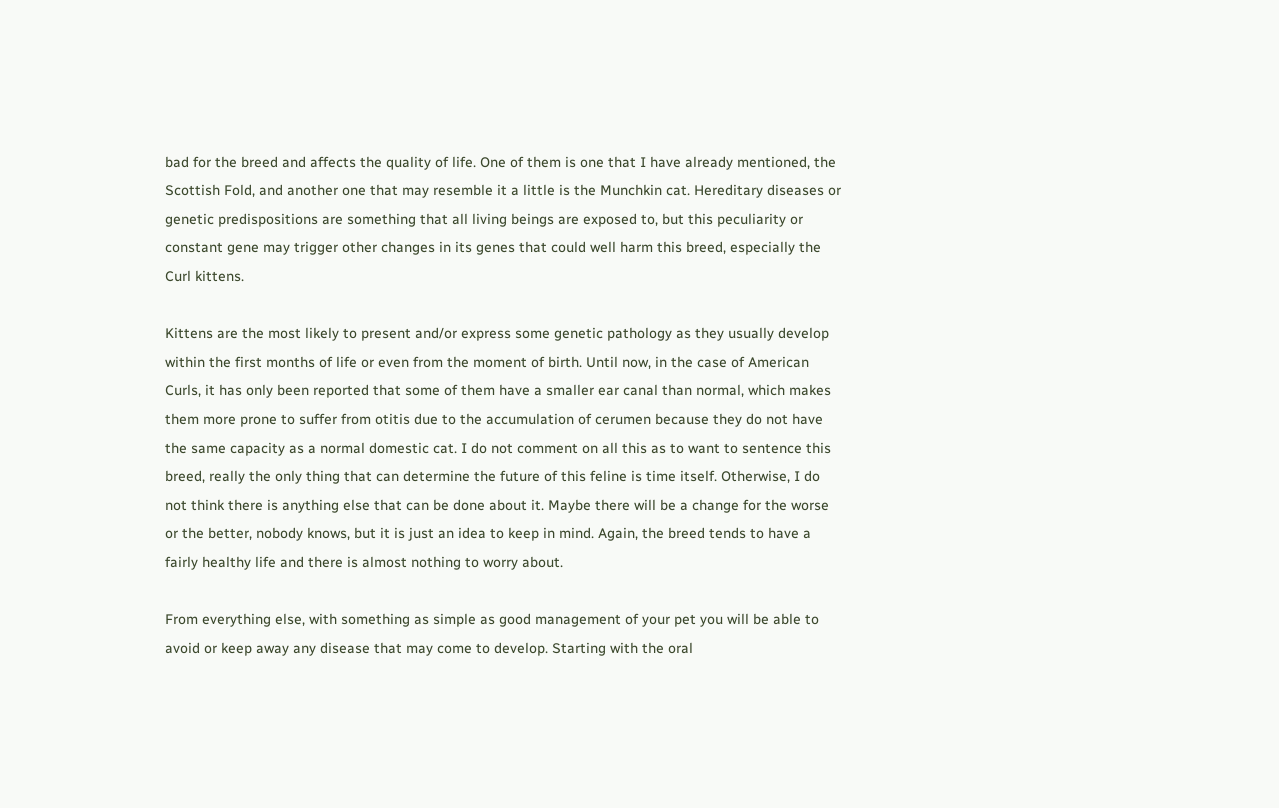bad for the breed and affects the quality of life. One of them is one that I have already mentioned, the Scottish Fold, and another one that may resemble it a little is the Munchkin cat. Hereditary diseases or genetic predispositions are something that all living beings are exposed to, but this peculiarity or constant gene may trigger other changes in its genes that could well harm this breed, especially the Curl kittens.

Kittens are the most likely to present and/or express some genetic pathology as they usually develop within the first months of life or even from the moment of birth. Until now, in the case of American Curls, it has only been reported that some of them have a smaller ear canal than normal, which makes them more prone to suffer from otitis due to the accumulation of cerumen because they do not have the same capacity as a normal domestic cat. I do not comment on all this as to want to sentence this breed, really the only thing that can determine the future of this feline is time itself. Otherwise, I do not think there is anything else that can be done about it. Maybe there will be a change for the worse or the better, nobody knows, but it is just an idea to keep in mind. Again, the breed tends to have a fairly healthy life and there is almost nothing to worry about.

From everything else, with something as simple as good management of your pet you will be able to avoid or keep away any disease that may come to develop. Starting with the oral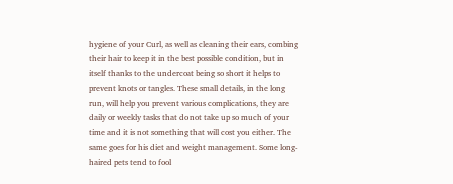hygiene of your Curl, as well as cleaning their ears, combing their hair to keep it in the best possible condition, but in itself thanks to the undercoat being so short it helps to prevent knots or tangles. These small details, in the long run, will help you prevent various complications, they are daily or weekly tasks that do not take up so much of your time and it is not something that will cost you either. The same goes for his diet and weight management. Some long-haired pets tend to fool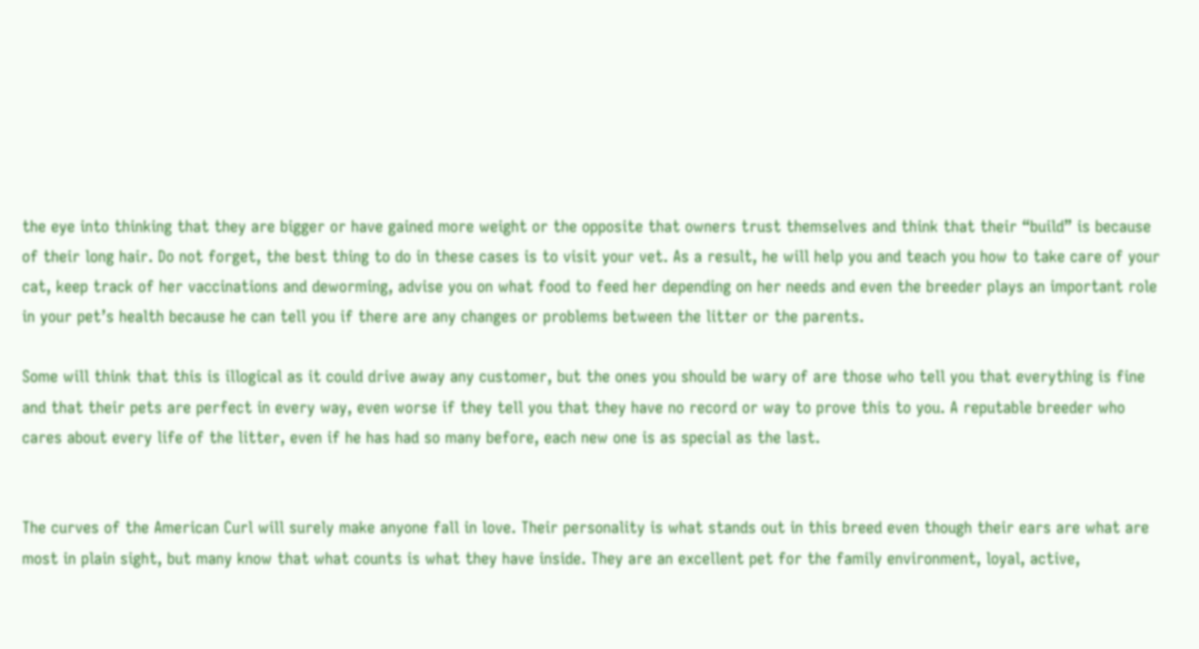the eye into thinking that they are bigger or have gained more weight or the opposite that owners trust themselves and think that their “build” is because of their long hair. Do not forget, the best thing to do in these cases is to visit your vet. As a result, he will help you and teach you how to take care of your cat, keep track of her vaccinations and deworming, advise you on what food to feed her depending on her needs and even the breeder plays an important role in your pet’s health because he can tell you if there are any changes or problems between the litter or the parents.

Some will think that this is illogical as it could drive away any customer, but the ones you should be wary of are those who tell you that everything is fine and that their pets are perfect in every way, even worse if they tell you that they have no record or way to prove this to you. A reputable breeder who cares about every life of the litter, even if he has had so many before, each new one is as special as the last.


The curves of the American Curl will surely make anyone fall in love. Their personality is what stands out in this breed even though their ears are what are most in plain sight, but many know that what counts is what they have inside. They are an excellent pet for the family environment, loyal, active,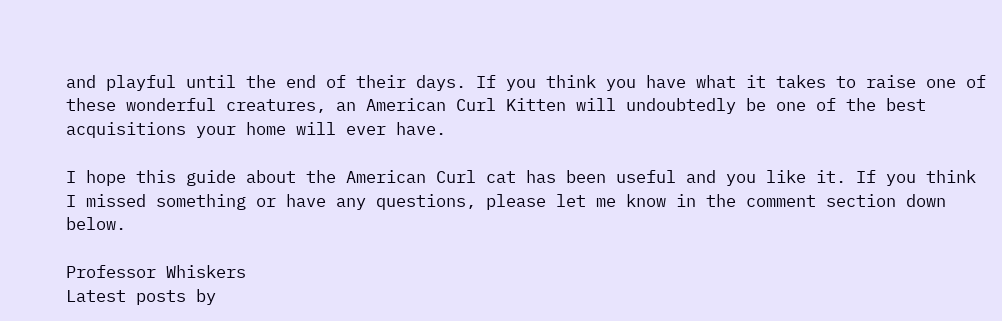and playful until the end of their days. If you think you have what it takes to raise one of these wonderful creatures, an American Curl Kitten will undoubtedly be one of the best acquisitions your home will ever have.

I hope this guide about the American Curl cat has been useful and you like it. If you think I missed something or have any questions, please let me know in the comment section down below.

Professor Whiskers
Latest posts by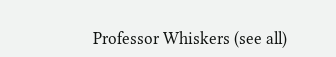Professor Whiskers (see all)